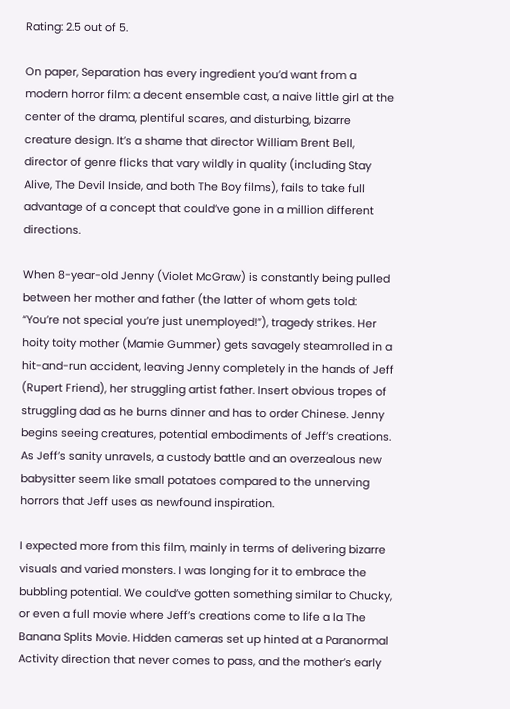Rating: 2.5 out of 5.

On paper, Separation has every ingredient you’d want from a modern horror film: a decent ensemble cast, a naive little girl at the center of the drama, plentiful scares, and disturbing, bizarre creature design. It’s a shame that director William Brent Bell, director of genre flicks that vary wildly in quality (including Stay Alive, The Devil Inside, and both The Boy films), fails to take full advantage of a concept that could’ve gone in a million different directions.

When 8-year-old Jenny (Violet McGraw) is constantly being pulled between her mother and father (the latter of whom gets told: “You’re not special you’re just unemployed!”), tragedy strikes. Her hoity toity mother (Mamie Gummer) gets savagely steamrolled in a hit-and-run accident, leaving Jenny completely in the hands of Jeff (Rupert Friend), her struggling artist father. Insert obvious tropes of struggling dad as he burns dinner and has to order Chinese. Jenny begins seeing creatures, potential embodiments of Jeff’s creations. As Jeff’s sanity unravels, a custody battle and an overzealous new babysitter seem like small potatoes compared to the unnerving horrors that Jeff uses as newfound inspiration.

I expected more from this film, mainly in terms of delivering bizarre visuals and varied monsters. I was longing for it to embrace the bubbling potential. We could’ve gotten something similar to Chucky, or even a full movie where Jeff’s creations come to life a la The Banana Splits Movie. Hidden cameras set up hinted at a Paranormal Activity direction that never comes to pass, and the mother’s early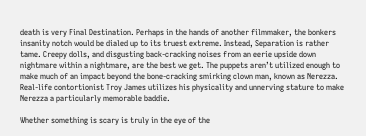death is very Final Destination. Perhaps in the hands of another filmmaker, the bonkers insanity notch would be dialed up to its truest extreme. Instead, Separation is rather tame. Creepy dolls, and disgusting back-cracking noises from an eerie upside down nightmare within a nightmare, are the best we get. The puppets aren’t utilized enough to make much of an impact beyond the bone-cracking smirking clown man, known as Nerezza. Real-life contortionist Troy James utilizes his physicality and unnerving stature to make Nerezza a particularly memorable baddie.

Whether something is scary is truly in the eye of the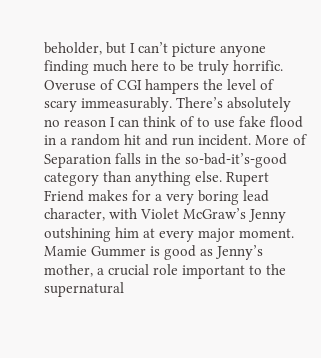beholder, but I can’t picture anyone finding much here to be truly horrific. Overuse of CGI hampers the level of scary immeasurably. There’s absolutely no reason I can think of to use fake flood in a random hit and run incident. More of Separation falls in the so-bad-it’s-good category than anything else. Rupert Friend makes for a very boring lead character, with Violet McGraw’s Jenny outshining him at every major moment. Mamie Gummer is good as Jenny’s mother, a crucial role important to the supernatural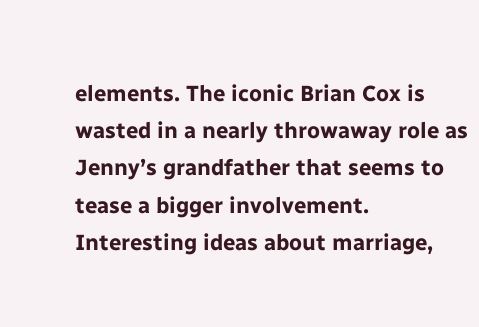elements. The iconic Brian Cox is wasted in a nearly throwaway role as Jenny’s grandfather that seems to tease a bigger involvement. Interesting ideas about marriage,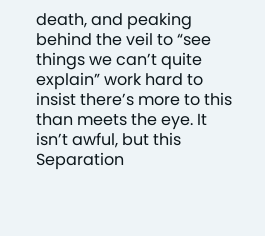death, and peaking behind the veil to “see things we can’t quite explain” work hard to insist there’s more to this than meets the eye. It isn’t awful, but this Separation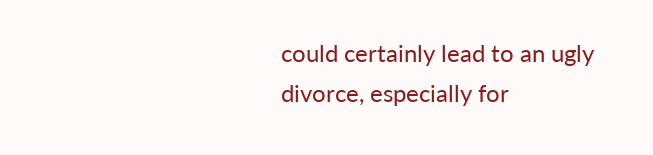could certainly lead to an ugly divorce, especially for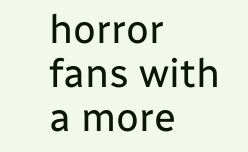horror fans with a more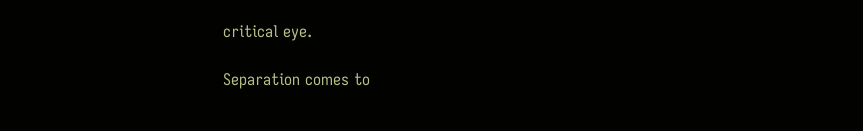critical eye.

Separation comes to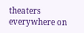theaters everywhere on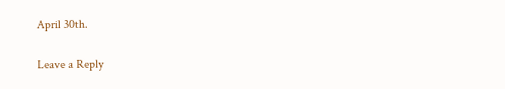April 30th.

Leave a Reply